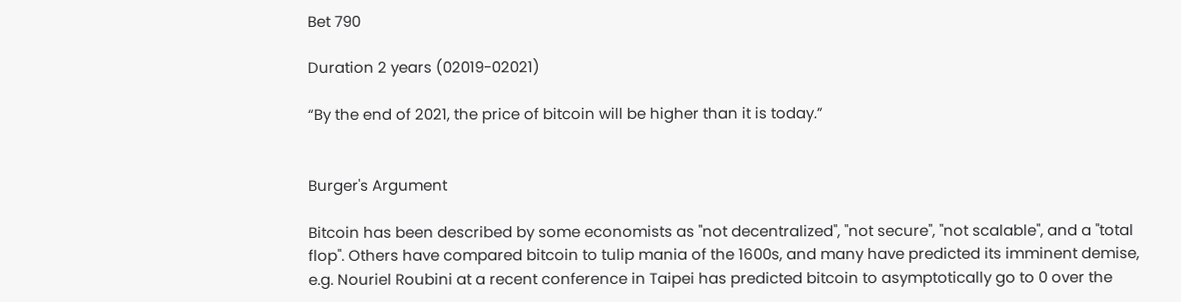Bet 790

Duration 2 years (02019-02021)

“By the end of 2021, the price of bitcoin will be higher than it is today.”


Burger's Argument

Bitcoin has been described by some economists as "not decentralized", "not secure", "not scalable", and a "total flop". Others have compared bitcoin to tulip mania of the 1600s, and many have predicted its imminent demise, e.g. Nouriel Roubini at a recent conference in Taipei has predicted bitcoin to asymptotically go to 0 over the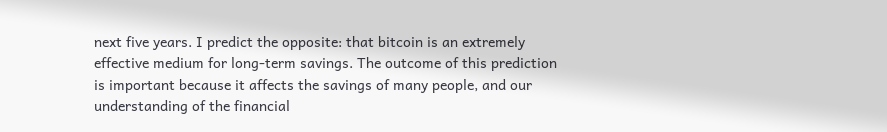next five years. I predict the opposite: that bitcoin is an extremely effective medium for long-term savings. The outcome of this prediction is important because it affects the savings of many people, and our understanding of the financial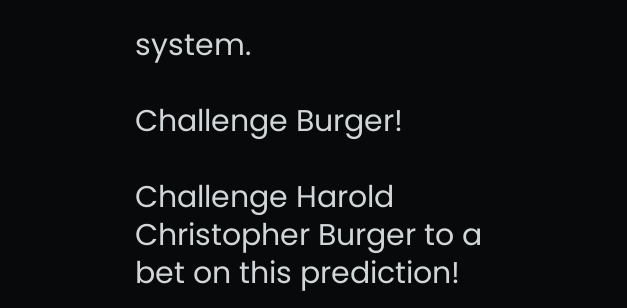system.

Challenge Burger!

Challenge Harold Christopher Burger to a bet on this prediction!